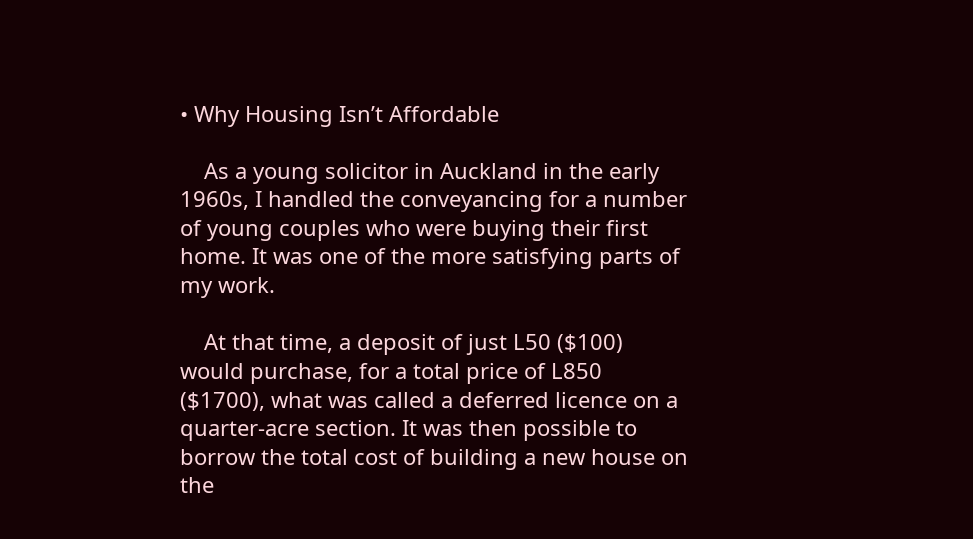• Why Housing Isn’t Affordable

    As a young solicitor in Auckland in the early 1960s, I handled the conveyancing for a number of young couples who were buying their first home. It was one of the more satisfying parts of my work.

    At that time, a deposit of just L50 ($100) would purchase, for a total price of L850 ($1700), what was called a deferred licence on a quarter-acre section. It was then possible to borrow the total cost of building a new house on the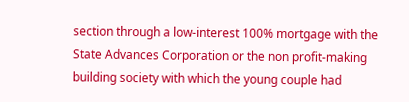section through a low-interest 100% mortgage with the State Advances Corporation or the non profit-making building society with which the young couple had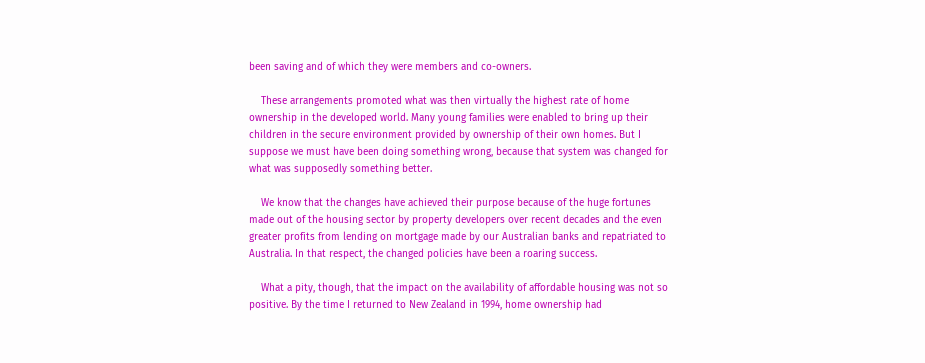been saving and of which they were members and co-owners.

    These arrangements promoted what was then virtually the highest rate of home ownership in the developed world. Many young families were enabled to bring up their children in the secure environment provided by ownership of their own homes. But I suppose we must have been doing something wrong, because that system was changed for what was supposedly something better.

    We know that the changes have achieved their purpose because of the huge fortunes made out of the housing sector by property developers over recent decades and the even greater profits from lending on mortgage made by our Australian banks and repatriated to Australia. In that respect, the changed policies have been a roaring success.

    What a pity, though, that the impact on the availability of affordable housing was not so positive. By the time I returned to New Zealand in 1994, home ownership had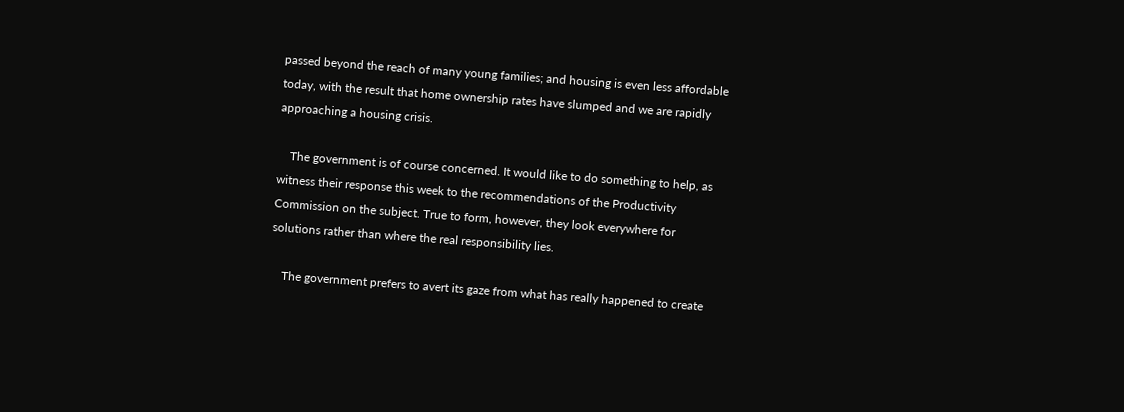passed beyond the reach of many young families; and housing is even less affordable today, with the result that home ownership rates have slumped and we are rapidly approaching a housing crisis.

    The government is of course concerned. It would like to do something to help, as witness their response this week to the recommendations of the Productivity Commission on the subject. True to form, however, they look everywhere for solutions rather than where the real responsibility lies.

    The government prefers to avert its gaze from what has really happened to create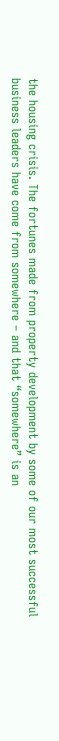the housing crisis. The fortunes made from property development by some of our most successful business leaders have come from somewhere – and that “somewhere” is an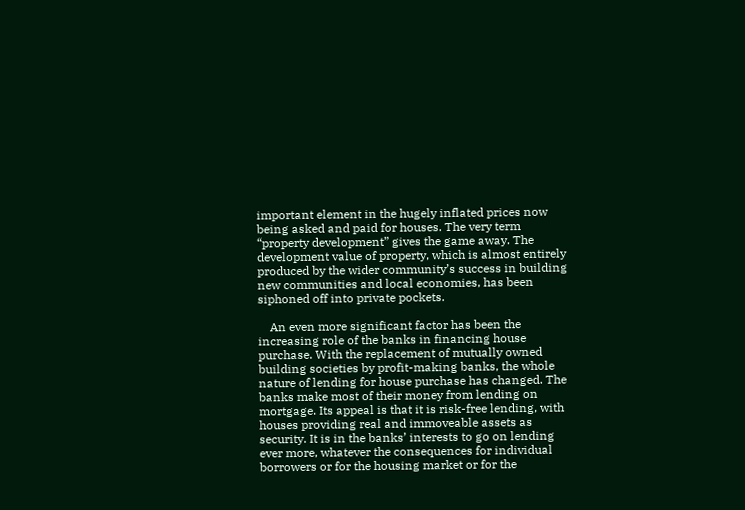important element in the hugely inflated prices now being asked and paid for houses. The very term “property development” gives the game away. The development value of property, which is almost entirely produced by the wider community’s success in building new communities and local economies, has been siphoned off into private pockets.

    An even more significant factor has been the increasing role of the banks in financing house purchase. With the replacement of mutually owned building societies by profit-making banks, the whole nature of lending for house purchase has changed. The banks make most of their money from lending on mortgage. Its appeal is that it is risk-free lending, with houses providing real and immoveable assets as security. It is in the banks’ interests to go on lending ever more, whatever the consequences for individual borrowers or for the housing market or for the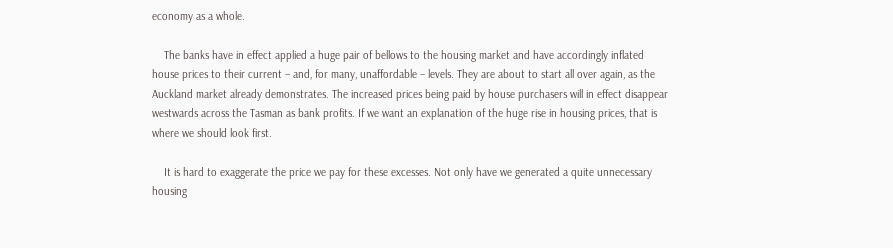economy as a whole.

    The banks have in effect applied a huge pair of bellows to the housing market and have accordingly inflated house prices to their current – and, for many, unaffordable – levels. They are about to start all over again, as the Auckland market already demonstrates. The increased prices being paid by house purchasers will in effect disappear westwards across the Tasman as bank profits. If we want an explanation of the huge rise in housing prices, that is where we should look first.

    It is hard to exaggerate the price we pay for these excesses. Not only have we generated a quite unnecessary housing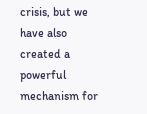crisis, but we have also created a powerful mechanism for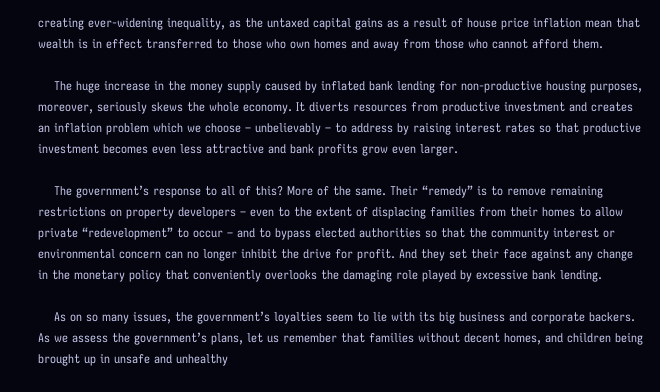creating ever-widening inequality, as the untaxed capital gains as a result of house price inflation mean that wealth is in effect transferred to those who own homes and away from those who cannot afford them.

    The huge increase in the money supply caused by inflated bank lending for non-productive housing purposes, moreover, seriously skews the whole economy. It diverts resources from productive investment and creates an inflation problem which we choose – unbelievably – to address by raising interest rates so that productive investment becomes even less attractive and bank profits grow even larger.

    The government’s response to all of this? More of the same. Their “remedy” is to remove remaining restrictions on property developers – even to the extent of displacing families from their homes to allow private “redevelopment” to occur – and to bypass elected authorities so that the community interest or environmental concern can no longer inhibit the drive for profit. And they set their face against any change in the monetary policy that conveniently overlooks the damaging role played by excessive bank lending.

    As on so many issues, the government’s loyalties seem to lie with its big business and corporate backers. As we assess the government’s plans, let us remember that families without decent homes, and children being brought up in unsafe and unhealthy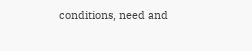conditions, need and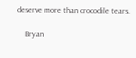deserve more than crocodile tears.

    Bryan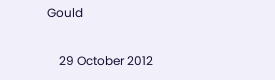Gould

    29 October 2012